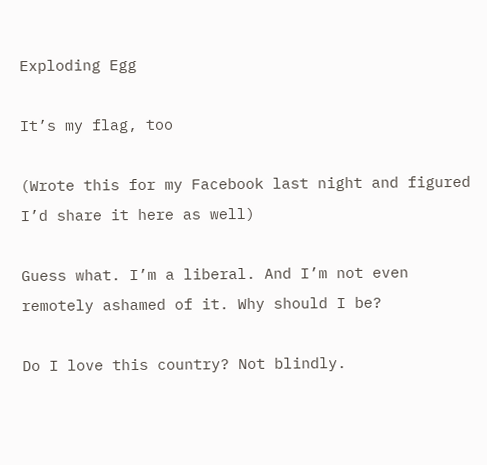Exploding Egg

It’s my flag, too

(Wrote this for my Facebook last night and figured I’d share it here as well)

Guess what. I’m a liberal. And I’m not even remotely ashamed of it. Why should I be?

Do I love this country? Not blindly.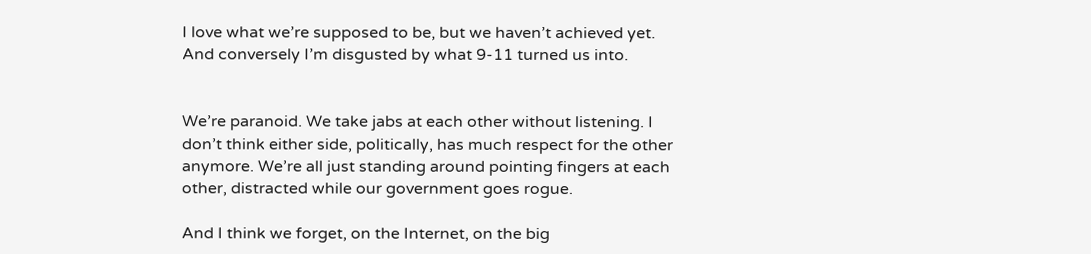I love what we’re supposed to be, but we haven’t achieved yet. And conversely I’m disgusted by what 9-11 turned us into.


We’re paranoid. We take jabs at each other without listening. I don’t think either side, politically, has much respect for the other anymore. We’re all just standing around pointing fingers at each other, distracted while our government goes rogue.

And I think we forget, on the Internet, on the big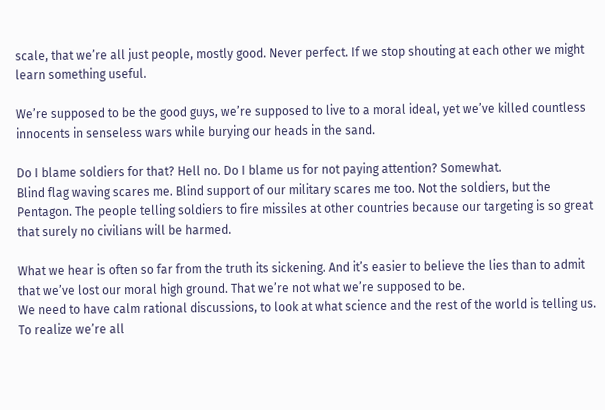scale, that we’re all just people, mostly good. Never perfect. If we stop shouting at each other we might learn something useful.

We’re supposed to be the good guys, we’re supposed to live to a moral ideal, yet we’ve killed countless innocents in senseless wars while burying our heads in the sand.

Do I blame soldiers for that? Hell no. Do I blame us for not paying attention? Somewhat.
Blind flag waving scares me. Blind support of our military scares me too. Not the soldiers, but the Pentagon. The people telling soldiers to fire missiles at other countries because our targeting is so great that surely no civilians will be harmed.

What we hear is often so far from the truth its sickening. And it’s easier to believe the lies than to admit that we’ve lost our moral high ground. That we’re not what we’re supposed to be.
We need to have calm rational discussions, to look at what science and the rest of the world is telling us. To realize we’re all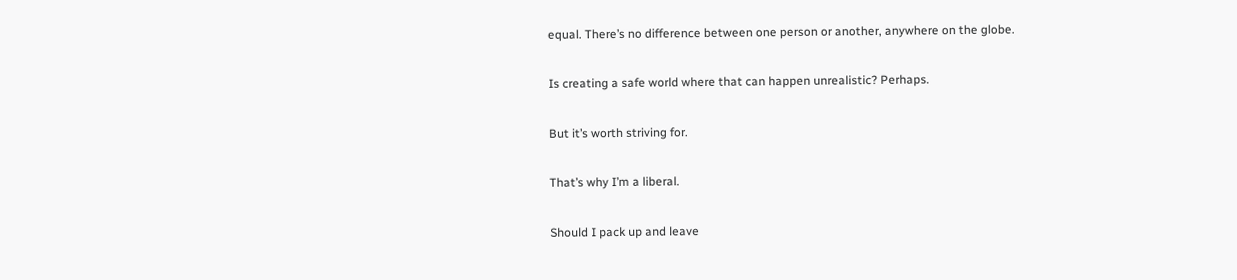equal. There’s no difference between one person or another, anywhere on the globe.

Is creating a safe world where that can happen unrealistic? Perhaps.

But it’s worth striving for.

That’s why I’m a liberal.

Should I pack up and leave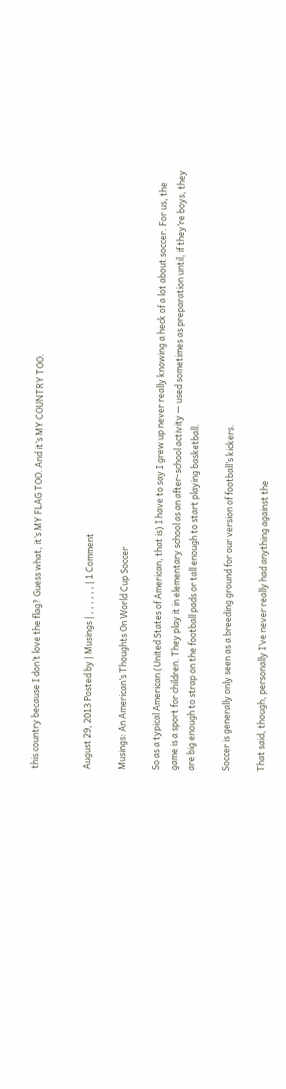this country because I don’t love the flag? Guess what, it’s MY FLAG TOO. And it’s MY COUNTRY TOO.


August 29, 2013 Posted by | Musings | , , , , , , | 1 Comment

Musings: An American’s Thoughts On World Cup Soccer

So as a typical American (United States of American, that is) I have to say I grew up never really knowing a heck of a lot about soccer. For us, the game is a sport for children. They play it in elementary school as an after-school activity — used sometimes as preparation until, if they’re boys, they are big enough to strap on the football pads or tall enough to start playing basketball.

Soccer is generally only seen as a breeding ground for our version of football’s kickers.

That said, though, personally I’ve never really had anything against the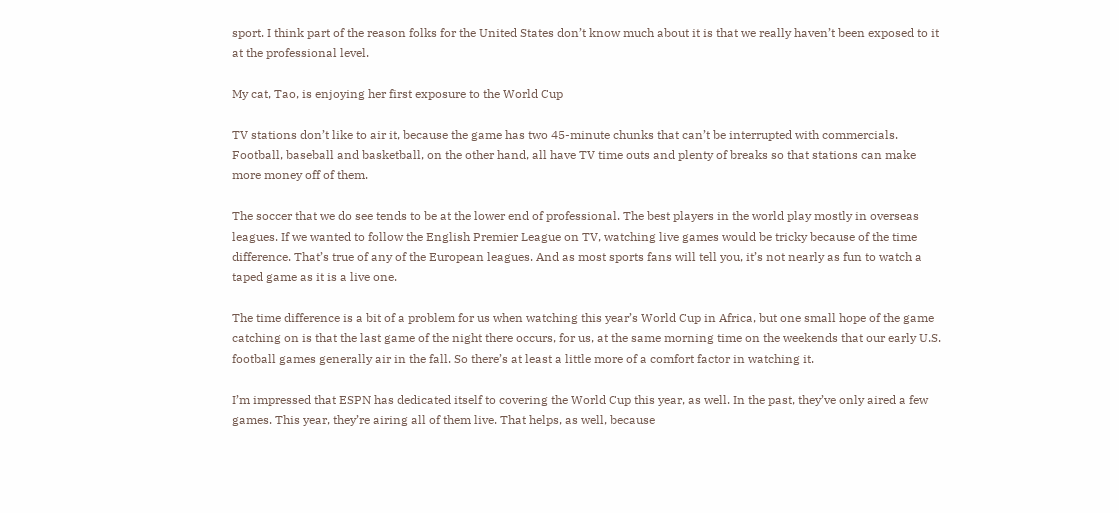sport. I think part of the reason folks for the United States don’t know much about it is that we really haven’t been exposed to it at the professional level.

My cat, Tao, is enjoying her first exposure to the World Cup

TV stations don’t like to air it, because the game has two 45-minute chunks that can’t be interrupted with commercials. Football, baseball and basketball, on the other hand, all have TV time outs and plenty of breaks so that stations can make more money off of them.

The soccer that we do see tends to be at the lower end of professional. The best players in the world play mostly in overseas leagues. If we wanted to follow the English Premier League on TV, watching live games would be tricky because of the time difference. That’s true of any of the European leagues. And as most sports fans will tell you, it’s not nearly as fun to watch a taped game as it is a live one.

The time difference is a bit of a problem for us when watching this year’s World Cup in Africa, but one small hope of the game catching on is that the last game of the night there occurs, for us, at the same morning time on the weekends that our early U.S. football games generally air in the fall. So there’s at least a little more of a comfort factor in watching it.

I’m impressed that ESPN has dedicated itself to covering the World Cup this year, as well. In the past, they’ve only aired a few games. This year, they’re airing all of them live. That helps, as well, because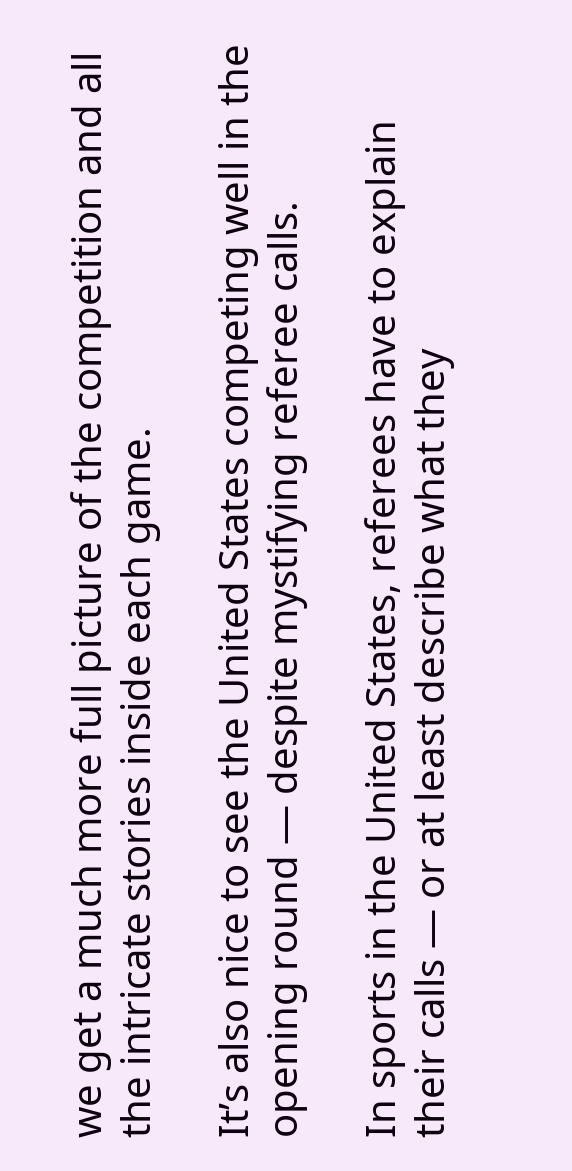we get a much more full picture of the competition and all the intricate stories inside each game.

It’s also nice to see the United States competing well in the opening round — despite mystifying referee calls.

In sports in the United States, referees have to explain their calls — or at least describe what they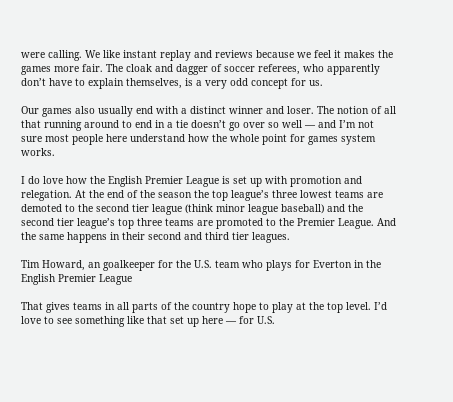were calling. We like instant replay and reviews because we feel it makes the games more fair. The cloak and dagger of soccer referees, who apparently don’t have to explain themselves, is a very odd concept for us.

Our games also usually end with a distinct winner and loser. The notion of all that running around to end in a tie doesn’t go over so well — and I’m not sure most people here understand how the whole point for games system works.

I do love how the English Premier League is set up with promotion and relegation. At the end of the season the top league’s three lowest teams are demoted to the second tier league (think minor league baseball) and the second tier league’s top three teams are promoted to the Premier League. And the same happens in their second and third tier leagues.

Tim Howard, an goalkeeper for the U.S. team who plays for Everton in the English Premier League

That gives teams in all parts of the country hope to play at the top level. I’d love to see something like that set up here — for U.S.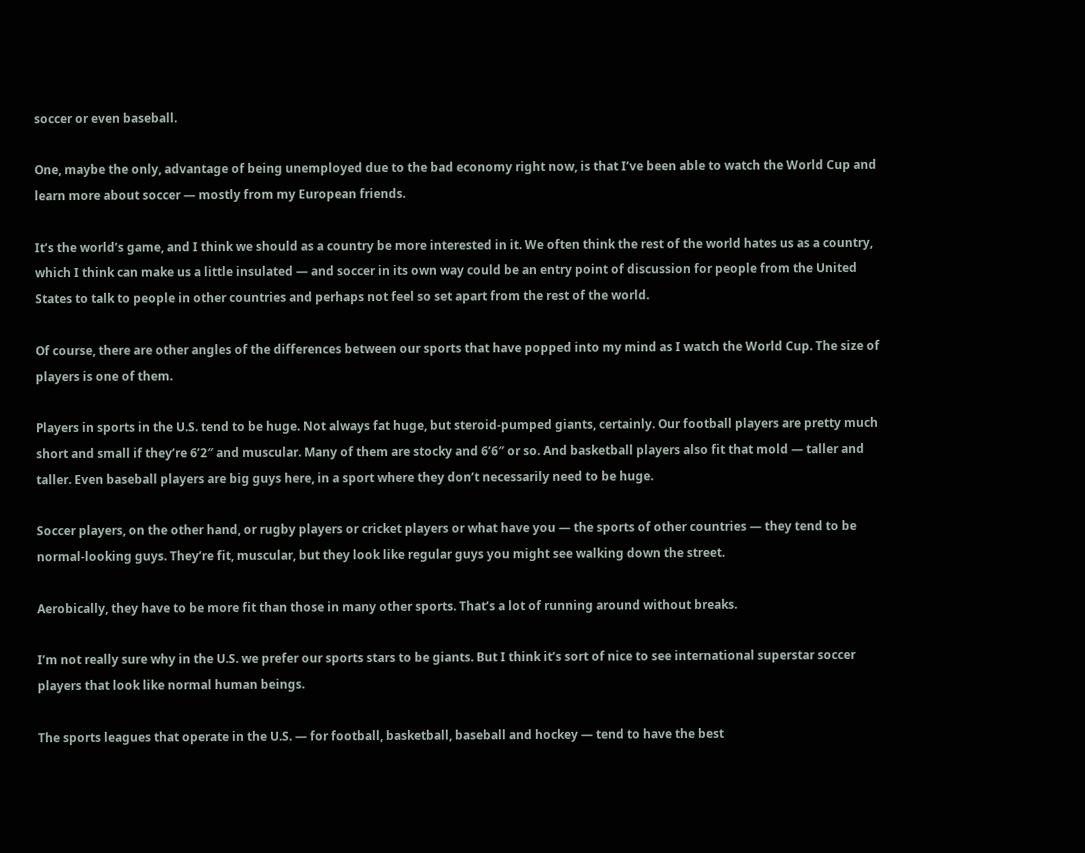soccer or even baseball.

One, maybe the only, advantage of being unemployed due to the bad economy right now, is that I’ve been able to watch the World Cup and learn more about soccer — mostly from my European friends.

It’s the world’s game, and I think we should as a country be more interested in it. We often think the rest of the world hates us as a country, which I think can make us a little insulated — and soccer in its own way could be an entry point of discussion for people from the United States to talk to people in other countries and perhaps not feel so set apart from the rest of the world.

Of course, there are other angles of the differences between our sports that have popped into my mind as I watch the World Cup. The size of players is one of them.

Players in sports in the U.S. tend to be huge. Not always fat huge, but steroid-pumped giants, certainly. Our football players are pretty much short and small if they’re 6’2″ and muscular. Many of them are stocky and 6’6″ or so. And basketball players also fit that mold — taller and taller. Even baseball players are big guys here, in a sport where they don’t necessarily need to be huge.

Soccer players, on the other hand, or rugby players or cricket players or what have you — the sports of other countries — they tend to be normal-looking guys. They’re fit, muscular, but they look like regular guys you might see walking down the street.

Aerobically, they have to be more fit than those in many other sports. That’s a lot of running around without breaks.

I’m not really sure why in the U.S. we prefer our sports stars to be giants. But I think it’s sort of nice to see international superstar soccer players that look like normal human beings.

The sports leagues that operate in the U.S. — for football, basketball, baseball and hockey — tend to have the best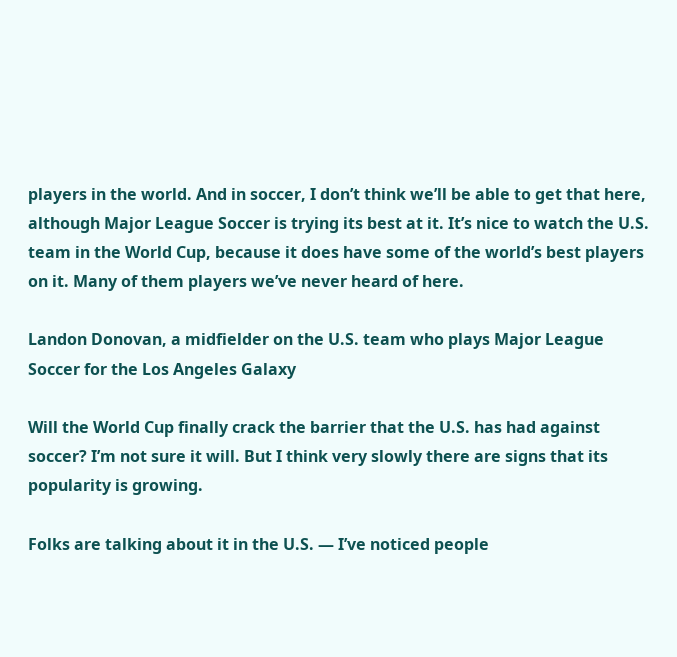players in the world. And in soccer, I don’t think we’ll be able to get that here, although Major League Soccer is trying its best at it. It’s nice to watch the U.S. team in the World Cup, because it does have some of the world’s best players on it. Many of them players we’ve never heard of here.

Landon Donovan, a midfielder on the U.S. team who plays Major League Soccer for the Los Angeles Galaxy

Will the World Cup finally crack the barrier that the U.S. has had against soccer? I’m not sure it will. But I think very slowly there are signs that its popularity is growing.

Folks are talking about it in the U.S. — I’ve noticed people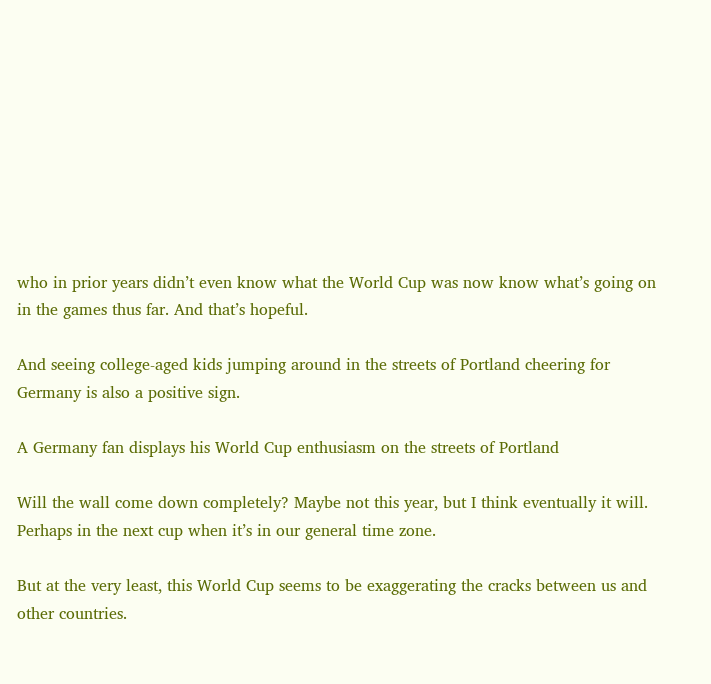who in prior years didn’t even know what the World Cup was now know what’s going on in the games thus far. And that’s hopeful.

And seeing college-aged kids jumping around in the streets of Portland cheering for Germany is also a positive sign.

A Germany fan displays his World Cup enthusiasm on the streets of Portland

Will the wall come down completely? Maybe not this year, but I think eventually it will. Perhaps in the next cup when it’s in our general time zone.

But at the very least, this World Cup seems to be exaggerating the cracks between us and other countries.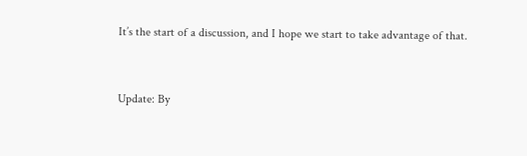It’s the start of a discussion, and I hope we start to take advantage of that.


Update: By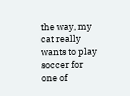the way, my cat really wants to play soccer for one of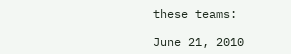these teams:

June 21, 2010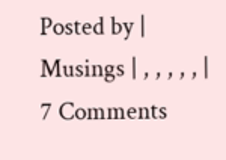Posted by | Musings | , , , , , | 7 Comments